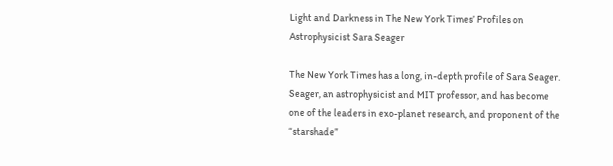Light and Darkness in The New York Times’ Profiles on Astrophysicist Sara Seager

The New York Times has a long, in-depth profile of Sara Seager. Seager, an astrophysicist and MIT professor, and has become one of the leaders in exo-planet research, and proponent of the “starshade”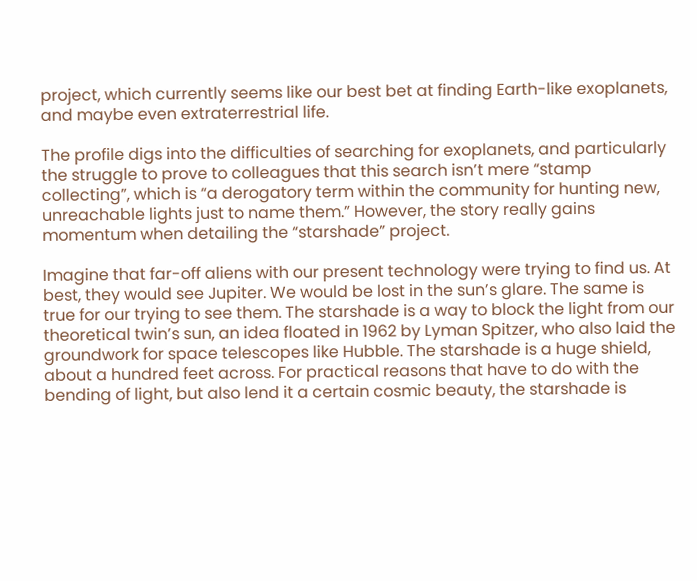project, which currently seems like our best bet at finding Earth-like exoplanets, and maybe even extraterrestrial life.

The profile digs into the difficulties of searching for exoplanets, and particularly the struggle to prove to colleagues that this search isn’t mere “stamp collecting”, which is “a derogatory term within the community for hunting new, unreachable lights just to name them.” However, the story really gains momentum when detailing the “starshade” project.

Imagine that far-off aliens with our present technology were trying to find us. At best, they would see Jupiter. We would be lost in the sun’s glare. The same is true for our trying to see them. The starshade is a way to block the light from our theoretical twin’s sun, an idea floated in 1962 by Lyman Spitzer, who also laid the groundwork for space telescopes like Hubble. The starshade is a huge shield, about a hundred feet across. For practical reasons that have to do with the bending of light, but also lend it a certain cosmic beauty, the starshade is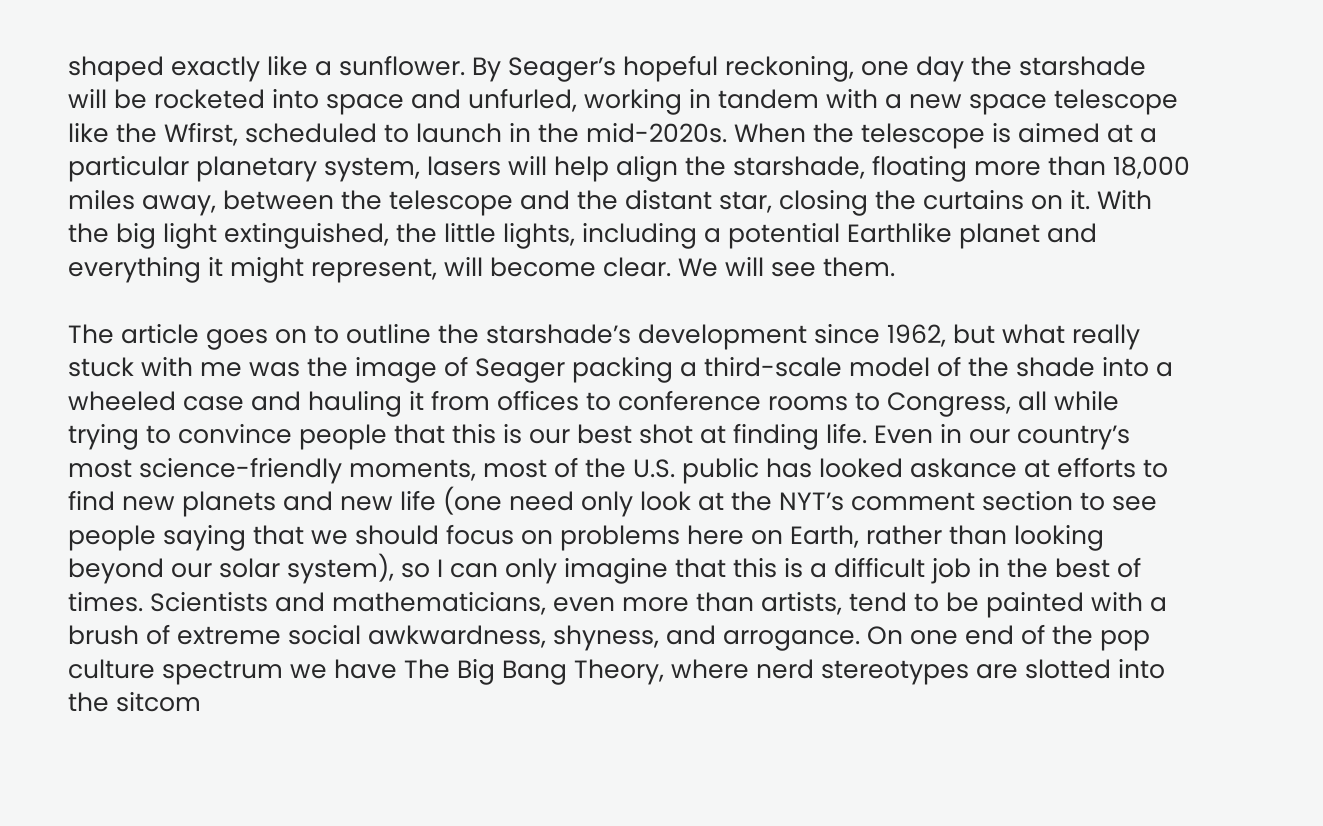shaped exactly like a sunflower. By Seager’s hopeful reckoning, one day the starshade will be rocketed into space and unfurled, working in tandem with a new space telescope like the Wfirst, scheduled to launch in the mid-2020s. When the telescope is aimed at a particular planetary system, lasers will help align the starshade, floating more than 18,000 miles away, between the telescope and the distant star, closing the curtains on it. With the big light extinguished, the little lights, including a potential Earthlike planet and everything it might represent, will become clear. We will see them.

The article goes on to outline the starshade’s development since 1962, but what really stuck with me was the image of Seager packing a third-scale model of the shade into a wheeled case and hauling it from offices to conference rooms to Congress, all while trying to convince people that this is our best shot at finding life. Even in our country’s most science-friendly moments, most of the U.S. public has looked askance at efforts to find new planets and new life (one need only look at the NYT’s comment section to see people saying that we should focus on problems here on Earth, rather than looking beyond our solar system), so I can only imagine that this is a difficult job in the best of times. Scientists and mathematicians, even more than artists, tend to be painted with a brush of extreme social awkwardness, shyness, and arrogance. On one end of the pop culture spectrum we have The Big Bang Theory, where nerd stereotypes are slotted into the sitcom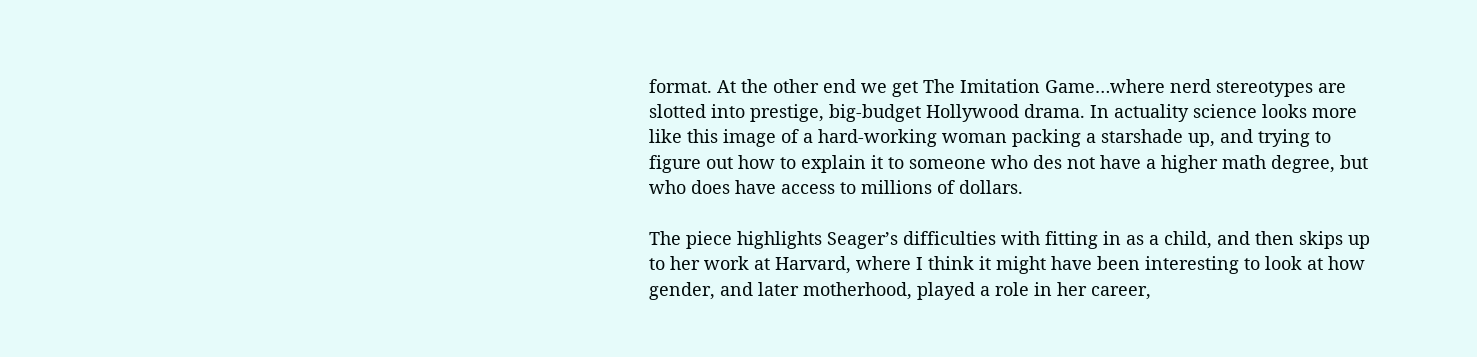format. At the other end we get The Imitation Game…where nerd stereotypes are slotted into prestige, big-budget Hollywood drama. In actuality science looks more like this image of a hard-working woman packing a starshade up, and trying to figure out how to explain it to someone who des not have a higher math degree, but who does have access to millions of dollars.

The piece highlights Seager’s difficulties with fitting in as a child, and then skips up to her work at Harvard, where I think it might have been interesting to look at how gender, and later motherhood, played a role in her career,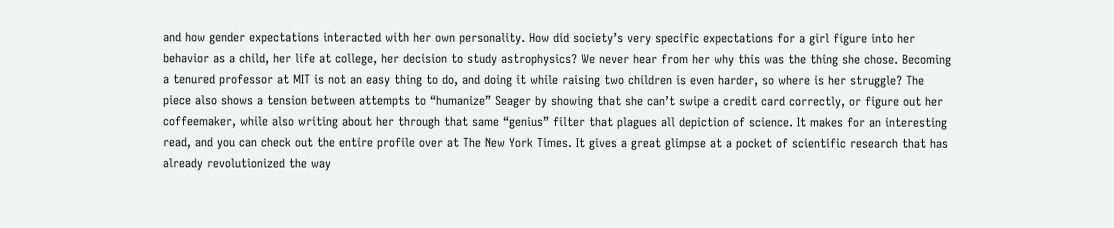and how gender expectations interacted with her own personality. How did society’s very specific expectations for a girl figure into her behavior as a child, her life at college, her decision to study astrophysics? We never hear from her why this was the thing she chose. Becoming a tenured professor at MIT is not an easy thing to do, and doing it while raising two children is even harder, so where is her struggle? The piece also shows a tension between attempts to “humanize” Seager by showing that she can’t swipe a credit card correctly, or figure out her coffeemaker, while also writing about her through that same “genius” filter that plagues all depiction of science. It makes for an interesting read, and you can check out the entire profile over at The New York Times. It gives a great glimpse at a pocket of scientific research that has already revolutionized the way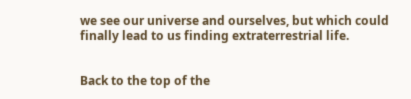we see our universe and ourselves, but which could finally lead to us finding extraterrestrial life.


Back to the top of the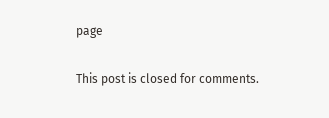page

This post is closed for comments.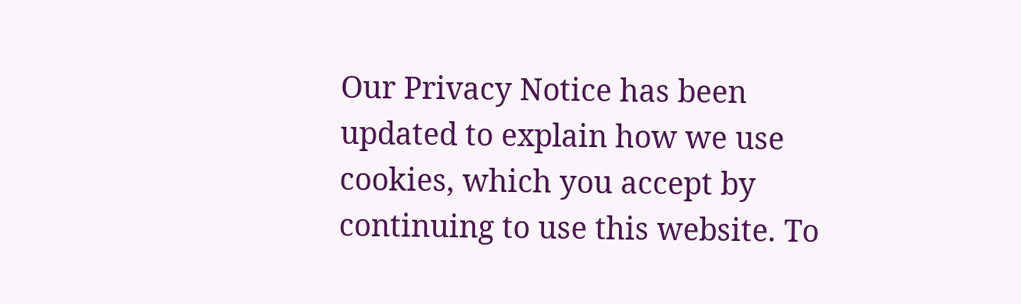Our Privacy Notice has been updated to explain how we use cookies, which you accept by continuing to use this website. To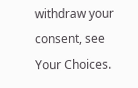withdraw your consent, see Your Choices.